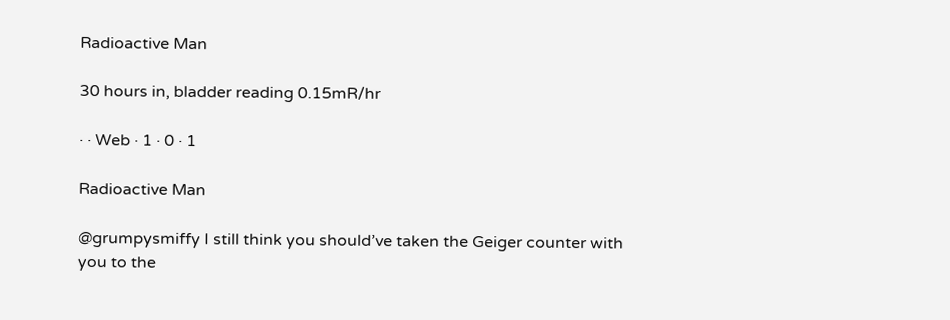Radioactive Man

30 hours in, bladder reading 0.15mR/hr

· · Web · 1 · 0 · 1

Radioactive Man

@grumpysmiffy I still think you should’ve taken the Geiger counter with you to the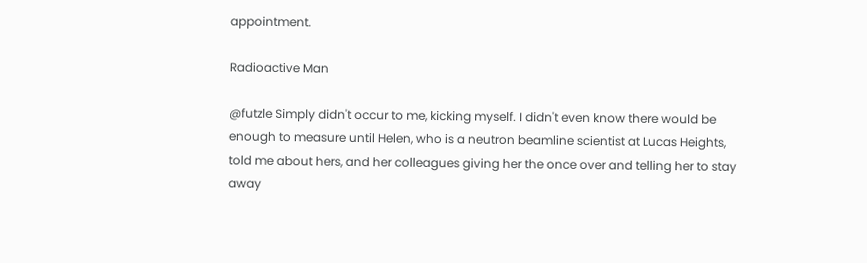appointment.

Radioactive Man

@futzle Simply didn't occur to me, kicking myself. I didn't even know there would be enough to measure until Helen, who is a neutron beamline scientist at Lucas Heights, told me about hers, and her colleagues giving her the once over and telling her to stay away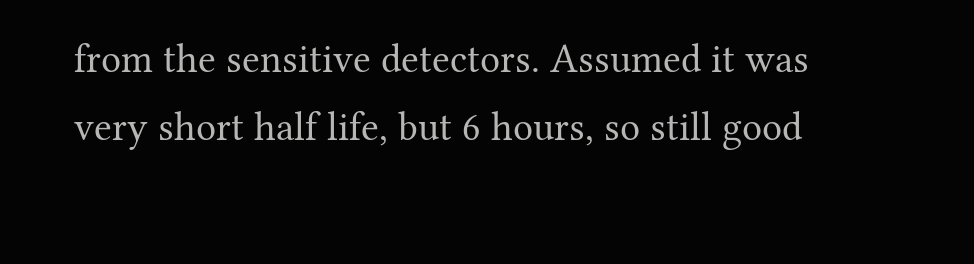from the sensitive detectors. Assumed it was very short half life, but 6 hours, so still good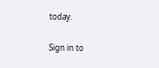today.

Sign in to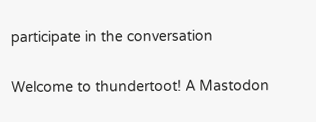participate in the conversation

Welcome to thundertoot! A Mastodon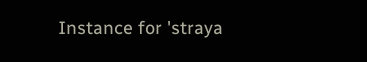Instance for 'straya